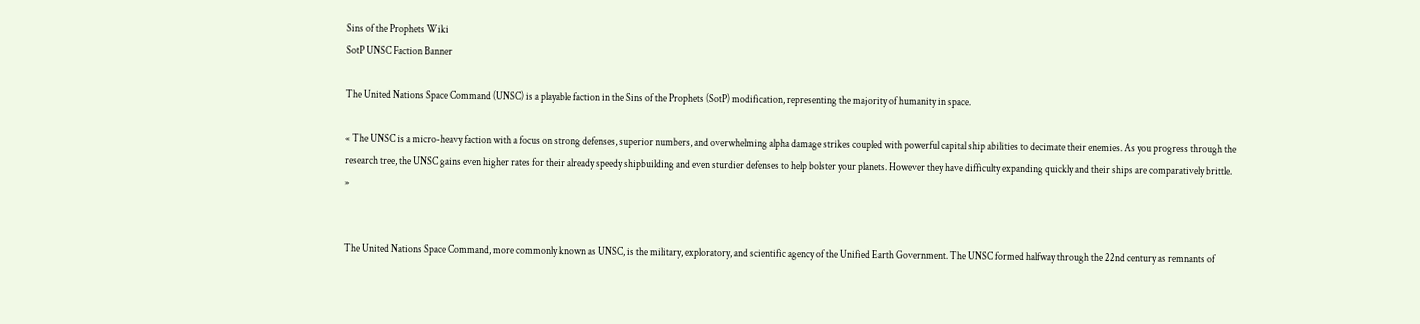Sins of the Prophets Wiki
SotP UNSC Faction Banner

The United Nations Space Command (UNSC) is a playable faction in the Sins of the Prophets (SotP) modification, representing the majority of humanity in space.

« The UNSC is a micro-heavy faction with a focus on strong defenses, superior numbers, and overwhelming alpha damage strikes coupled with powerful capital ship abilities to decimate their enemies. As you progress through the research tree, the UNSC gains even higher rates for their already speedy shipbuilding and even sturdier defenses to help bolster your planets. However they have difficulty expanding quickly and their ships are comparatively brittle. »


The United Nations Space Command, more commonly known as UNSC, is the military, exploratory, and scientific agency of the Unified Earth Government. The UNSC formed halfway through the 22nd century as remnants of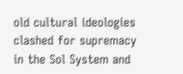old cultural ideologies clashed for supremacy in the Sol System and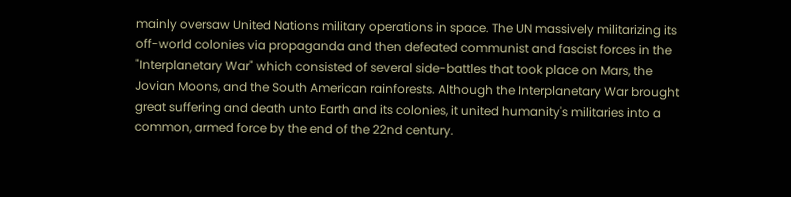mainly oversaw United Nations military operations in space. The UN massively militarizing its off-world colonies via propaganda and then defeated communist and fascist forces in the "Interplanetary War" which consisted of several side-battles that took place on Mars, the Jovian Moons, and the South American rainforests. Although the Interplanetary War brought great suffering and death unto Earth and its colonies, it united humanity's militaries into a common, armed force by the end of the 22nd century.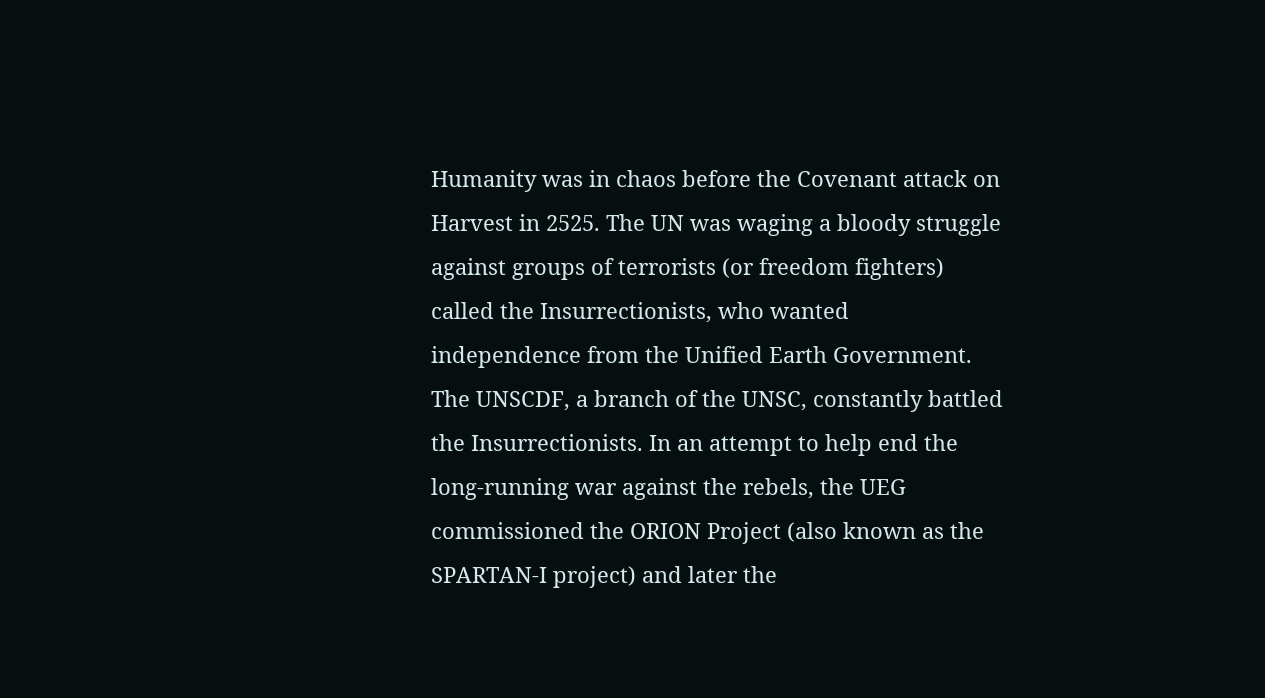Humanity was in chaos before the Covenant attack on Harvest in 2525. The UN was waging a bloody struggle against groups of terrorists (or freedom fighters) called the Insurrectionists, who wanted independence from the Unified Earth Government. The UNSCDF, a branch of the UNSC, constantly battled the Insurrectionists. In an attempt to help end the long-running war against the rebels, the UEG commissioned the ORION Project (also known as the SPARTAN-I project) and later the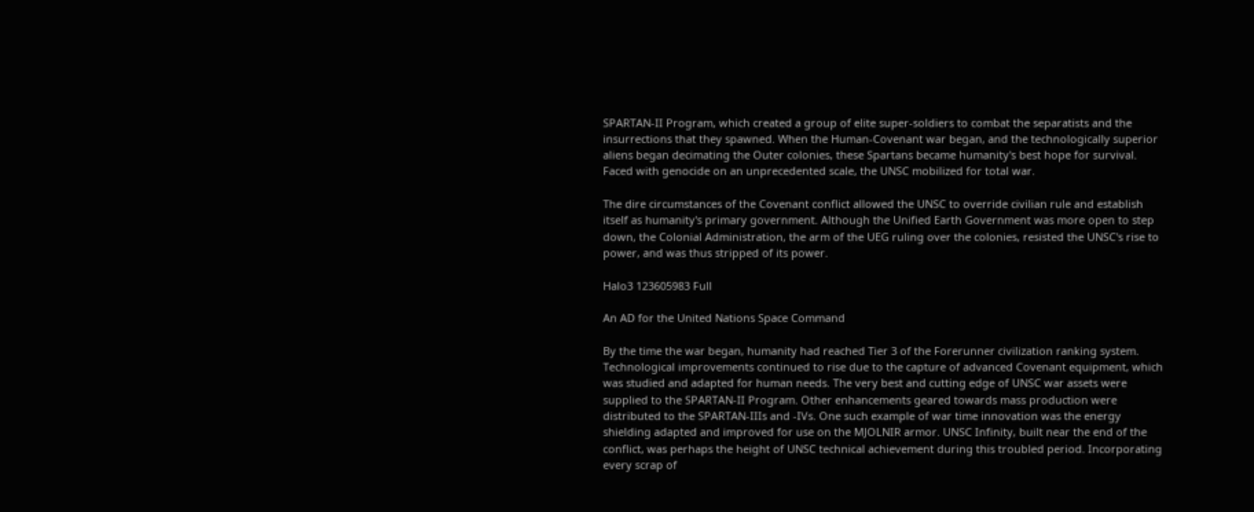SPARTAN-II Program, which created a group of elite super-soldiers to combat the separatists and the insurrections that they spawned. When the Human-Covenant war began, and the technologically superior aliens began decimating the Outer colonies, these Spartans became humanity's best hope for survival. Faced with genocide on an unprecedented scale, the UNSC mobilized for total war.

The dire circumstances of the Covenant conflict allowed the UNSC to override civilian rule and establish itself as humanity's primary government. Although the Unified Earth Government was more open to step down, the Colonial Administration, the arm of the UEG ruling over the colonies, resisted the UNSC's rise to power, and was thus stripped of its power.

Halo3 123605983 Full

An AD for the United Nations Space Command

By the time the war began, humanity had reached Tier 3 of the Forerunner civilization ranking system. Technological improvements continued to rise due to the capture of advanced Covenant equipment, which was studied and adapted for human needs. The very best and cutting edge of UNSC war assets were supplied to the SPARTAN-II Program. Other enhancements geared towards mass production were distributed to the SPARTAN-IIIs and -IVs. One such example of war time innovation was the energy shielding adapted and improved for use on the MJOLNIR armor. UNSC Infinity, built near the end of the conflict, was perhaps the height of UNSC technical achievement during this troubled period. Incorporating every scrap of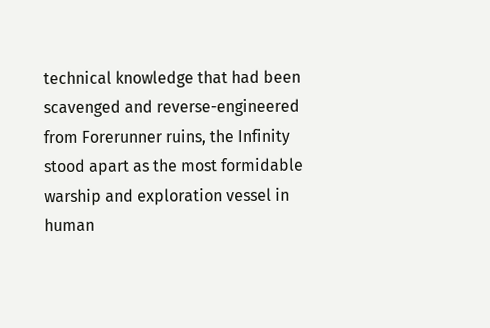technical knowledge that had been scavenged and reverse-engineered from Forerunner ruins, the Infinity stood apart as the most formidable warship and exploration vessel in human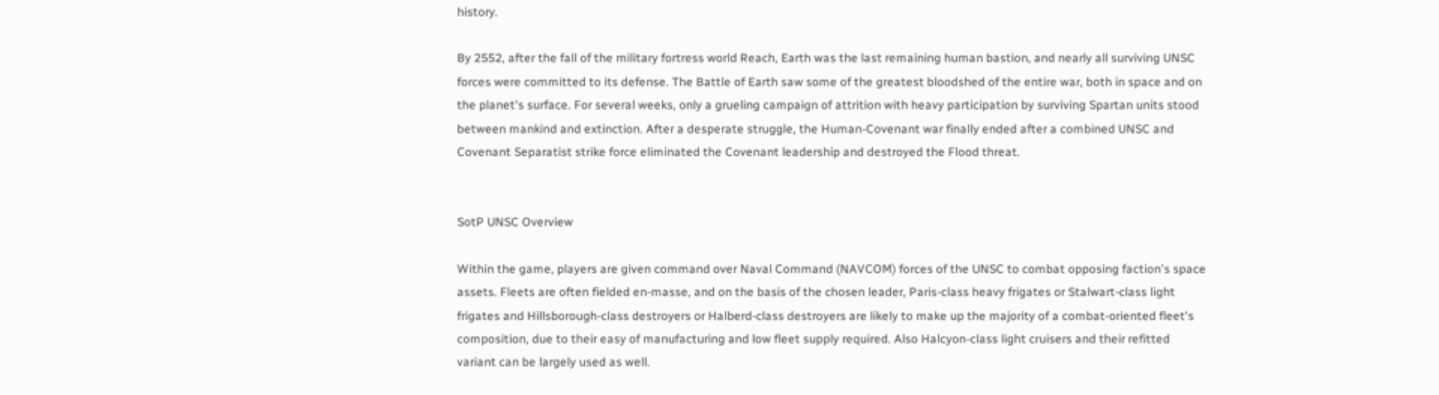history.

By 2552, after the fall of the military fortress world Reach, Earth was the last remaining human bastion, and nearly all surviving UNSC forces were committed to its defense. The Battle of Earth saw some of the greatest bloodshed of the entire war, both in space and on the planet's surface. For several weeks, only a grueling campaign of attrition with heavy participation by surviving Spartan units stood between mankind and extinction. After a desperate struggle, the Human-Covenant war finally ended after a combined UNSC and Covenant Separatist strike force eliminated the Covenant leadership and destroyed the Flood threat.


SotP UNSC Overview

Within the game, players are given command over Naval Command (NAVCOM) forces of the UNSC to combat opposing faction's space assets. Fleets are often fielded en-masse, and on the basis of the chosen leader, Paris-class heavy frigates or Stalwart-class light frigates and Hillsborough-class destroyers or Halberd-class destroyers are likely to make up the majority of a combat-oriented fleet's composition, due to their easy of manufacturing and low fleet supply required. Also Halcyon-class light cruisers and their refitted variant can be largely used as well.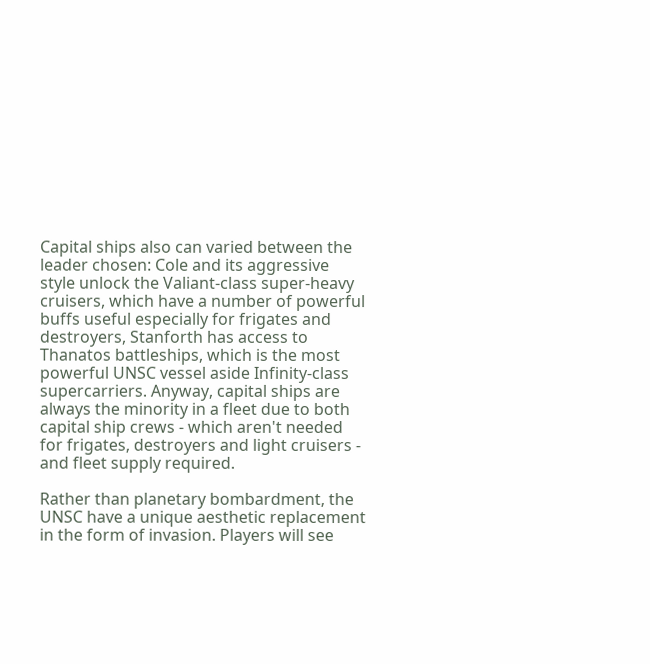Capital ships also can varied between the leader chosen: Cole and its aggressive style unlock the Valiant-class super-heavy cruisers, which have a number of powerful buffs useful especially for frigates and destroyers, Stanforth has access to Thanatos battleships, which is the most powerful UNSC vessel aside Infinity-class supercarriers. Anyway, capital ships are always the minority in a fleet due to both capital ship crews - which aren't needed for frigates, destroyers and light cruisers - and fleet supply required.

Rather than planetary bombardment, the UNSC have a unique aesthetic replacement in the form of invasion. Players will see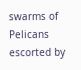swarms of Pelicans escorted by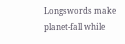Longswords make planet-fall while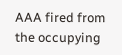AAA fired from the occupying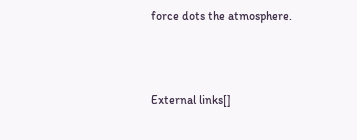force dots the atmosphere.



External links[]